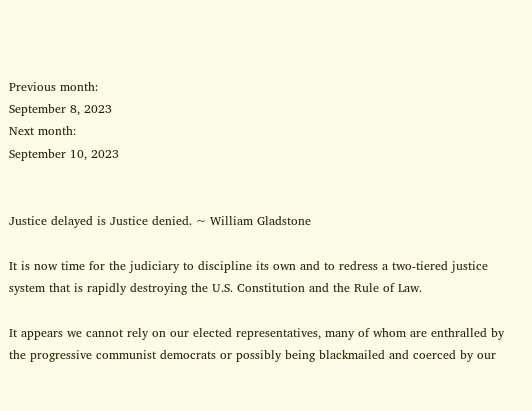Previous month:
September 8, 2023
Next month:
September 10, 2023


Justice delayed is Justice denied. ~ William Gladstone

It is now time for the judiciary to discipline its own and to redress a two-tiered justice system that is rapidly destroying the U.S. Constitution and the Rule of Law.

It appears we cannot rely on our elected representatives, many of whom are enthralled by the progressive communist democrats or possibly being blackmailed and coerced by our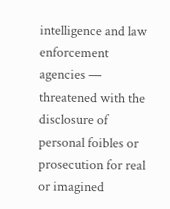intelligence and law enforcement agencies — threatened with the disclosure of personal foibles or prosecution for real or imagined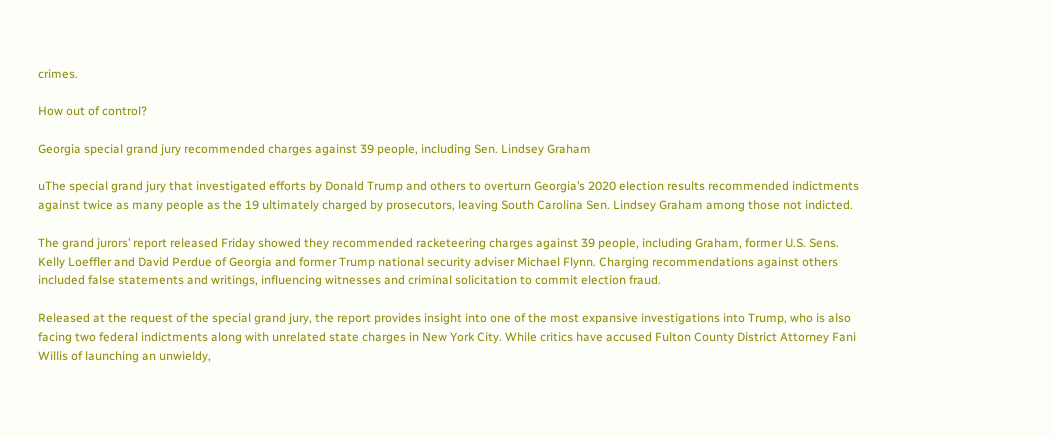crimes.

How out of control?

Georgia special grand jury recommended charges against 39 people, including Sen. Lindsey Graham

uThe special grand jury that investigated efforts by Donald Trump and others to overturn Georgia’s 2020 election results recommended indictments against twice as many people as the 19 ultimately charged by prosecutors, leaving South Carolina Sen. Lindsey Graham among those not indicted.

The grand jurors’ report released Friday showed they recommended racketeering charges against 39 people, including Graham, former U.S. Sens. Kelly Loeffler and David Perdue of Georgia and former Trump national security adviser Michael Flynn. Charging recommendations against others included false statements and writings, influencing witnesses and criminal solicitation to commit election fraud.

Released at the request of the special grand jury, the report provides insight into one of the most expansive investigations into Trump, who is also facing two federal indictments along with unrelated state charges in New York City. While critics have accused Fulton County District Attorney Fani Willis of launching an unwieldy,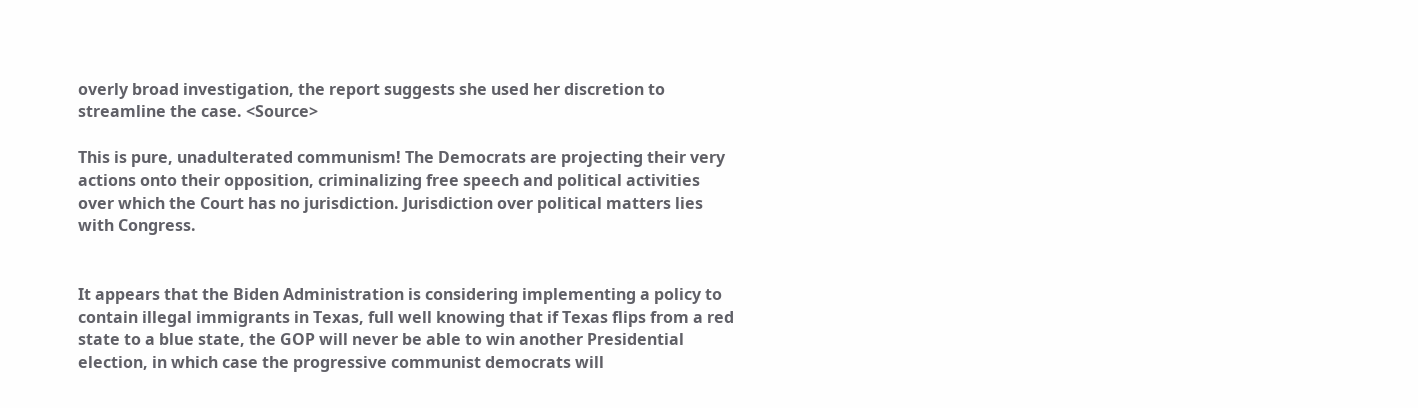overly broad investigation, the report suggests she used her discretion to streamline the case. <Source>

This is pure, unadulterated communism! The Democrats are projecting their very actions onto their opposition, criminalizing free speech and political activities over which the Court has no jurisdiction. Jurisdiction over political matters lies with Congress.


It appears that the Biden Administration is considering implementing a policy to contain illegal immigrants in Texas, full well knowing that if Texas flips from a red state to a blue state, the GOP will never be able to win another Presidential election, in which case the progressive communist democrats will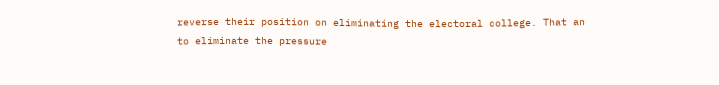reverse their position on eliminating the electoral college. That an to eliminate the pressure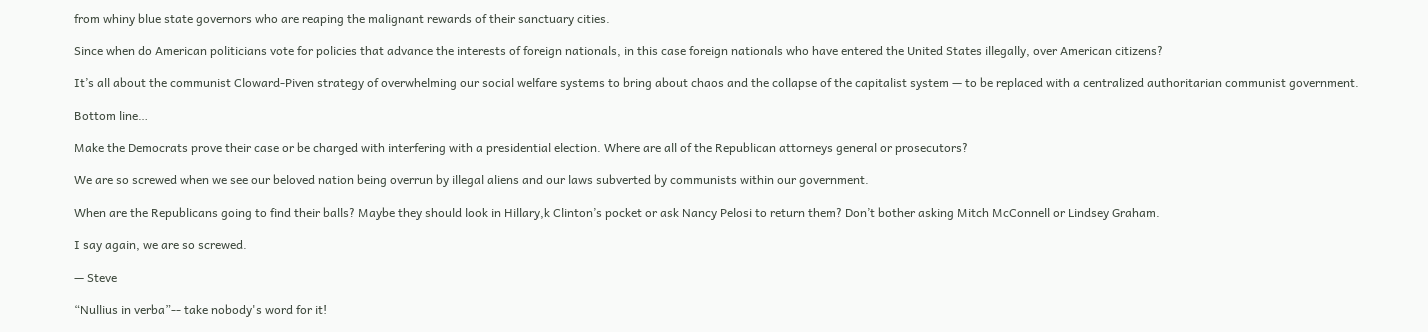from whiny blue state governors who are reaping the malignant rewards of their sanctuary cities.

Since when do American politicians vote for policies that advance the interests of foreign nationals, in this case foreign nationals who have entered the United States illegally, over American citizens?

It’s all about the communist Cloward-Piven strategy of overwhelming our social welfare systems to bring about chaos and the collapse of the capitalist system — to be replaced with a centralized authoritarian communist government.

Bottom line…

Make the Democrats prove their case or be charged with interfering with a presidential election. Where are all of the Republican attorneys general or prosecutors?

We are so screwed when we see our beloved nation being overrun by illegal aliens and our laws subverted by communists within our government.

When are the Republicans going to find their balls? Maybe they should look in Hillary,k Clinton’s pocket or ask Nancy Pelosi to return them? Don’t bother asking Mitch McConnell or Lindsey Graham.

I say again, we are so screwed.

— Steve

“Nullius in verba”-- take nobody's word for it!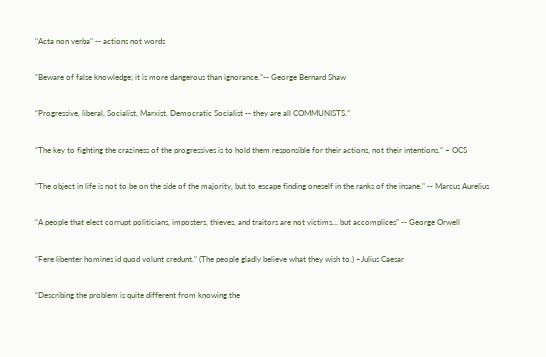"Acta non verba" -- actions not words

“Beware of false knowledge; it is more dangerous than ignorance.”-- George Bernard Shaw

“Progressive, liberal, Socialist, Marxist, Democratic Socialist -- they are all COMMUNISTS.”

“The key to fighting the craziness of the progressives is to hold them responsible for their actions, not their intentions.” – OCS

"The object in life is not to be on the side of the majority, but to escape finding oneself in the ranks of the insane." -- Marcus Aurelius

“A people that elect corrupt politicians, imposters, thieves, and traitors are not victims... but accomplices” -- George Orwell

“Fere libenter homines id quod volunt credunt." (The people gladly believe what they wish to.) ~Julius Caesar

“Describing the problem is quite different from knowing the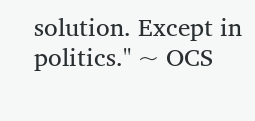solution. Except in politics." ~ OCS